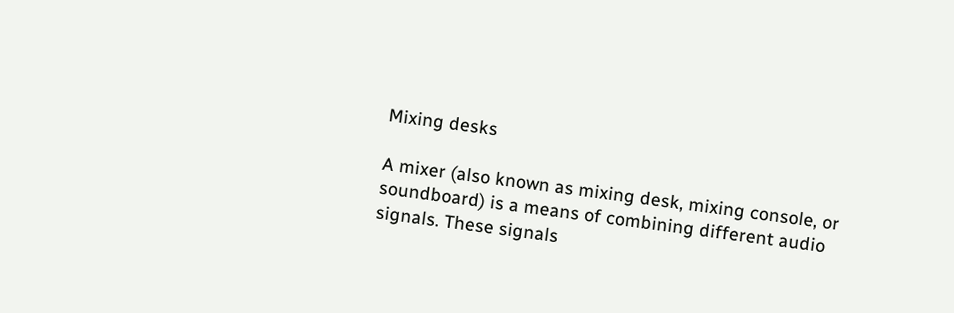Mixing desks

A mixer (also known as mixing desk, mixing console, or soundboard) is a means of combining different audio signals. These signals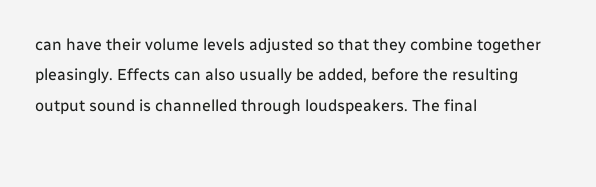can have their volume levels adjusted so that they combine together pleasingly. Effects can also usually be added, before the resulting output sound is channelled through loudspeakers. The final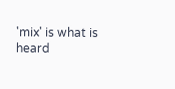'mix' is what is heard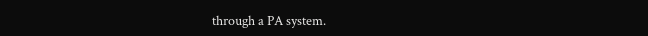through a PA system.